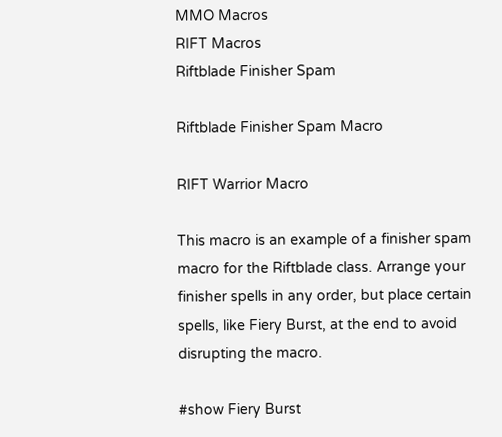MMO Macros
RIFT Macros
Riftblade Finisher Spam

Riftblade Finisher Spam Macro

RIFT Warrior Macro

This macro is an example of a finisher spam macro for the Riftblade class. Arrange your finisher spells in any order, but place certain spells, like Fiery Burst, at the end to avoid disrupting the macro.

#show Fiery Burst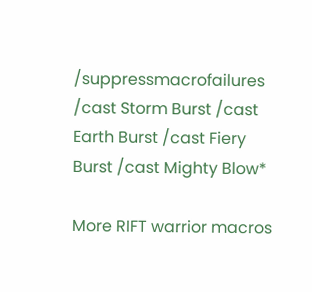/suppressmacrofailures /cast Storm Burst /cast Earth Burst /cast Fiery Burst /cast Mighty Blow*

More RIFT warrior macros